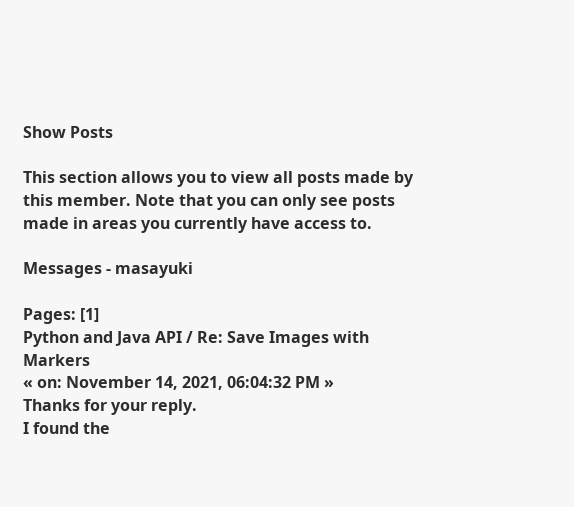Show Posts

This section allows you to view all posts made by this member. Note that you can only see posts made in areas you currently have access to.

Messages - masayuki

Pages: [1]
Python and Java API / Re: Save Images with Markers
« on: November 14, 2021, 06:04:32 PM »
Thanks for your reply.
I found the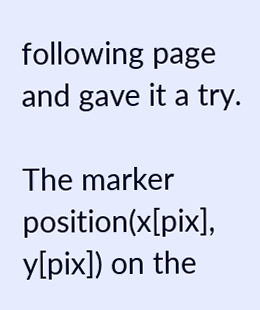following page and gave it a try.

The marker position(x[pix], y[pix]) on the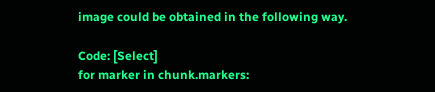image could be obtained in the following way.

Code: [Select]
for marker in chunk.markers: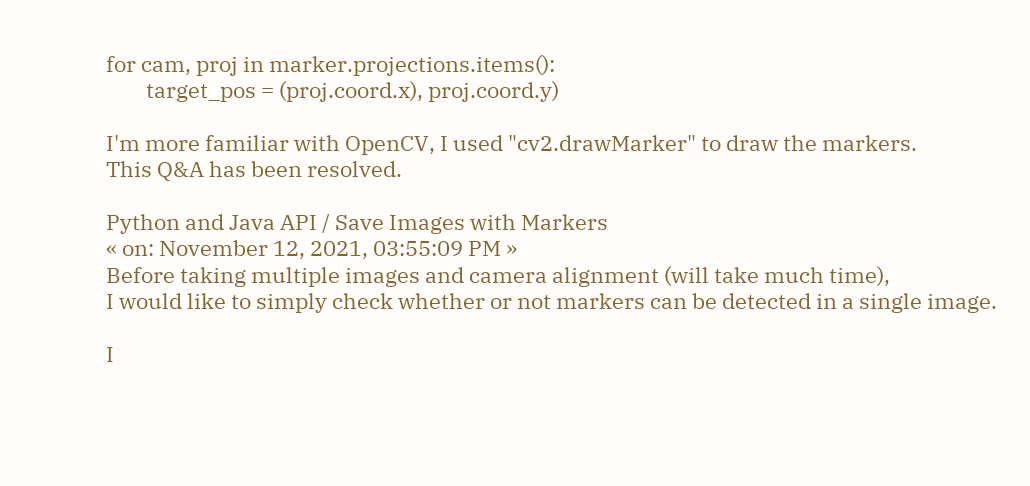for cam, proj in marker.projections.items():
        target_pos = (proj.coord.x), proj.coord.y)

I'm more familiar with OpenCV, I used "cv2.drawMarker" to draw the markers.
This Q&A has been resolved.

Python and Java API / Save Images with Markers
« on: November 12, 2021, 03:55:09 PM »
Before taking multiple images and camera alignment (will take much time),
I would like to simply check whether or not markers can be detected in a single image.

I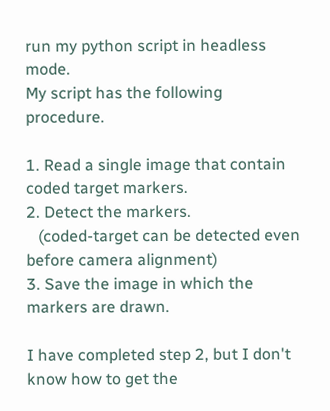run my python script in headless mode.
My script has the following procedure.

1. Read a single image that contain coded target markers.
2. Detect the markers.
   (coded-target can be detected even before camera alignment)
3. Save the image in which the markers are drawn.

I have completed step 2, but I don't know how to get the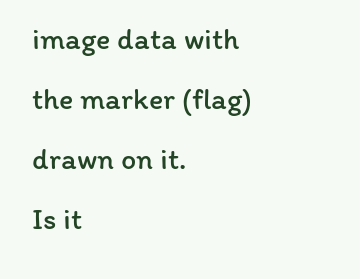image data with the marker (flag) drawn on it.
Is it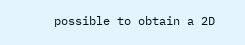possible to obtain a 2D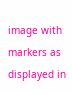image with markers as displayed in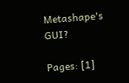Metashape's GUI?

Pages: [1]